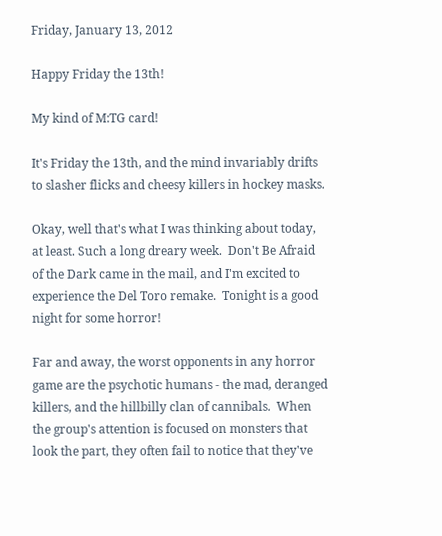Friday, January 13, 2012

Happy Friday the 13th!

My kind of M:TG card!

It's Friday the 13th, and the mind invariably drifts to slasher flicks and cheesy killers in hockey masks.

Okay, well that's what I was thinking about today, at least. Such a long dreary week.  Don't Be Afraid of the Dark came in the mail, and I'm excited to experience the Del Toro remake.  Tonight is a good night for some horror!

Far and away, the worst opponents in any horror game are the psychotic humans - the mad, deranged killers, and the hillbilly clan of cannibals.  When the group's attention is focused on monsters that look the part, they often fail to notice that they've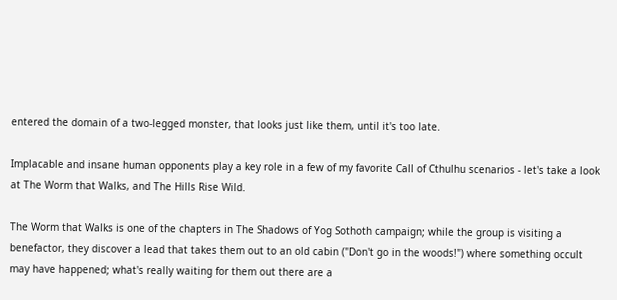entered the domain of a two-legged monster, that looks just like them, until it's too late.

Implacable and insane human opponents play a key role in a few of my favorite Call of Cthulhu scenarios - let's take a look at The Worm that Walks, and The Hills Rise Wild.

The Worm that Walks is one of the chapters in The Shadows of Yog Sothoth campaign; while the group is visiting a benefactor, they discover a lead that takes them out to an old cabin ("Don't go in the woods!") where something occult may have happened; what's really waiting for them out there are a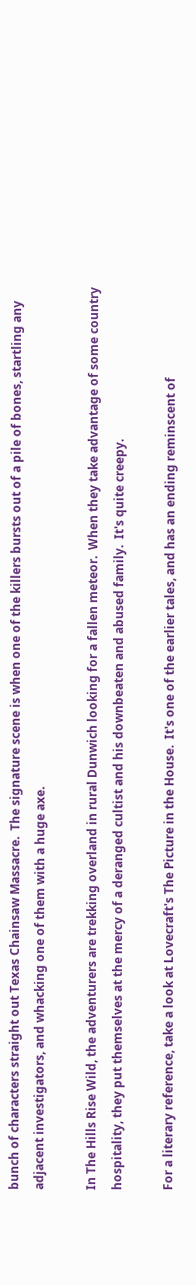bunch of characters straight out Texas Chainsaw Massacre.  The signature scene is when one of the killers bursts out of a pile of bones, startling any adjacent investigators, and whacking one of them with a huge axe.

In The Hills Rise Wild, the adventurers are trekking overland in rural Dunwich looking for a fallen meteor.  When they take advantage of some country hospitality, they put themselves at the mercy of a deranged cultist and his downbeaten and abused family.  It's quite creepy.

For a literary reference, take a look at Lovecraft's The Picture in the House.  It's one of the earlier tales, and has an ending reminscent of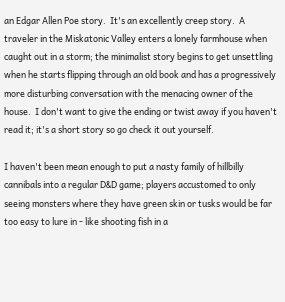an Edgar Allen Poe story.  It's an excellently creep story.  A traveler in the Miskatonic Valley enters a lonely farmhouse when caught out in a storm; the minimalist story begins to get unsettling when he starts flipping through an old book and has a progressively more disturbing conversation with the menacing owner of the house.  I don't want to give the ending or twist away if you haven't read it; it's a short story so go check it out yourself.

I haven't been mean enough to put a nasty family of hillbilly cannibals into a regular D&D game; players accustomed to only seeing monsters where they have green skin or tusks would be far too easy to lure in - like shooting fish in a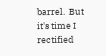barrel.  But it's time I rectified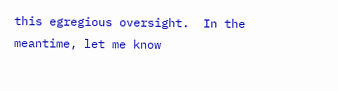this egregious oversight.  In the meantime, let me know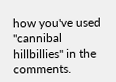how you've used "cannibal hillbillies" in the comments.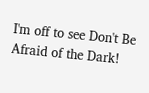I'm off to see Don't Be Afraid of the Dark!